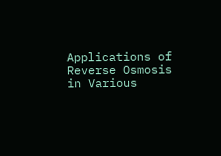Applications of Reverse Osmosis in Various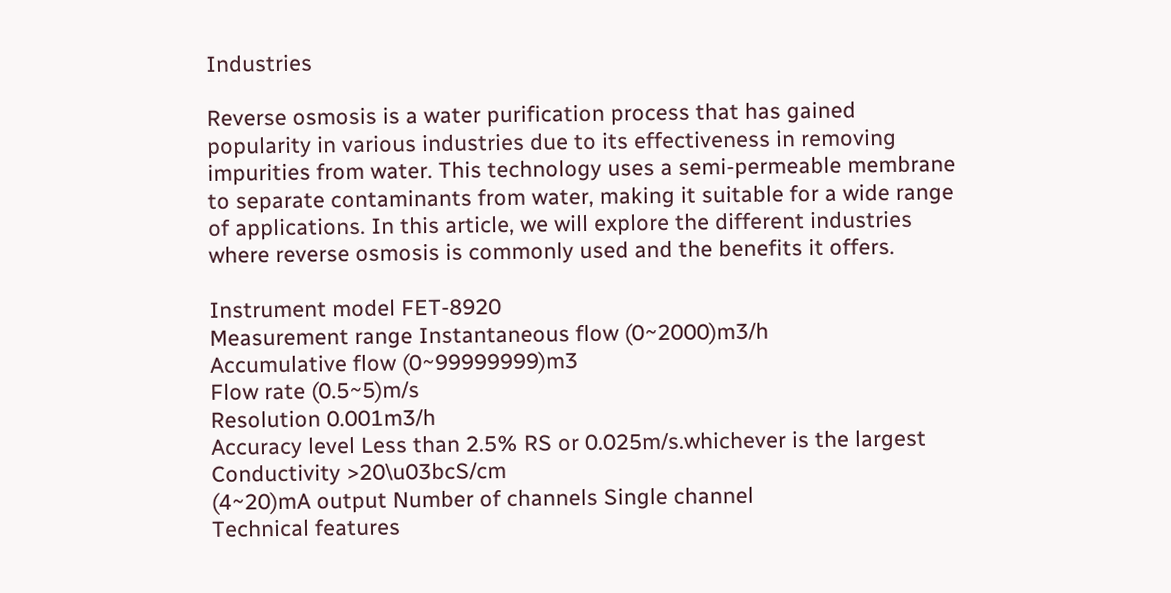Industries

Reverse osmosis is a water purification process that has gained popularity in various industries due to its effectiveness in removing impurities from water. This technology uses a semi-permeable membrane to separate contaminants from water, making it suitable for a wide range of applications. In this article, we will explore the different industries where reverse osmosis is commonly used and the benefits it offers.

Instrument model FET-8920
Measurement range Instantaneous flow (0~2000)m3/h
Accumulative flow (0~99999999)m3
Flow rate (0.5~5)m/s
Resolution 0.001m3/h
Accuracy level Less than 2.5% RS or 0.025m/s.whichever is the largest
Conductivity >20\u03bcS/cm
(4~20)mA output Number of channels Single channel
Technical features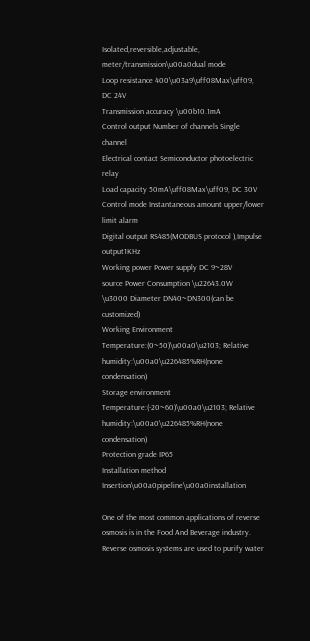Isolated,reversible,adjustable, meter/transmission\u00a0dual mode
Loop resistance 400\u03a9\uff08Max\uff09, DC 24V
Transmission accuracy \u00b10.1mA
Control output Number of channels Single channel
Electrical contact Semiconductor photoelectric relay
Load capacity 50mA\uff08Max\uff09, DC 30V
Control mode Instantaneous amount upper/lower limit alarm
Digital output RS485(MODBUS protocol ),Impulse output1KHz
Working power Power supply DC 9~28V
source Power Consumption \u22643.0W
\u3000 Diameter DN40~DN300(can be customized)
Working Environment Temperature:(0~50)\u00a0\u2103; Relative humidity:\u00a0\u226485%RH(none condensation)
Storage environment Temperature:(-20~60)\u00a0\u2103; Relative humidity:\u00a0\u226485%RH(none condensation)
Protection grade IP65
Installation method Insertion\u00a0pipeline\u00a0installation

One of the most common applications of reverse osmosis is in the Food And Beverage industry. Reverse osmosis systems are used to purify water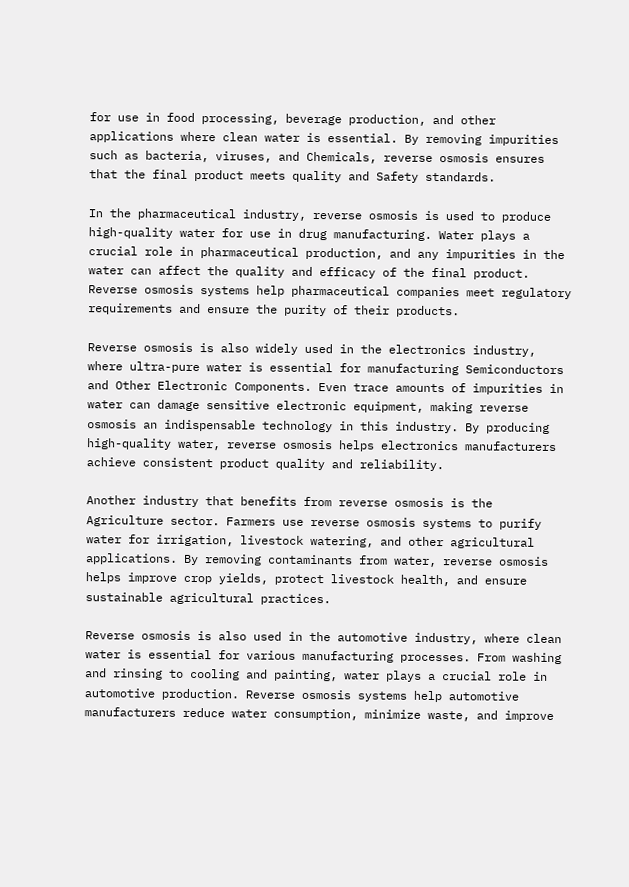for use in food processing, beverage production, and other applications where clean water is essential. By removing impurities such as bacteria, viruses, and Chemicals, reverse osmosis ensures that the final product meets quality and Safety standards.

In the pharmaceutical industry, reverse osmosis is used to produce high-quality water for use in drug manufacturing. Water plays a crucial role in pharmaceutical production, and any impurities in the water can affect the quality and efficacy of the final product. Reverse osmosis systems help pharmaceutical companies meet regulatory requirements and ensure the purity of their products.

Reverse osmosis is also widely used in the electronics industry, where ultra-pure water is essential for manufacturing Semiconductors and Other Electronic Components. Even trace amounts of impurities in water can damage sensitive electronic equipment, making reverse osmosis an indispensable technology in this industry. By producing high-quality water, reverse osmosis helps electronics manufacturers achieve consistent product quality and reliability.

Another industry that benefits from reverse osmosis is the Agriculture sector. Farmers use reverse osmosis systems to purify water for irrigation, livestock watering, and other agricultural applications. By removing contaminants from water, reverse osmosis helps improve crop yields, protect livestock health, and ensure sustainable agricultural practices.

Reverse osmosis is also used in the automotive industry, where clean water is essential for various manufacturing processes. From washing and rinsing to cooling and painting, water plays a crucial role in automotive production. Reverse osmosis systems help automotive manufacturers reduce water consumption, minimize waste, and improve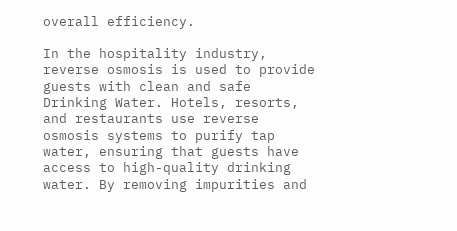overall efficiency.

In the hospitality industry, reverse osmosis is used to provide guests with clean and safe Drinking Water. Hotels, resorts, and restaurants use reverse osmosis systems to purify tap water, ensuring that guests have access to high-quality drinking water. By removing impurities and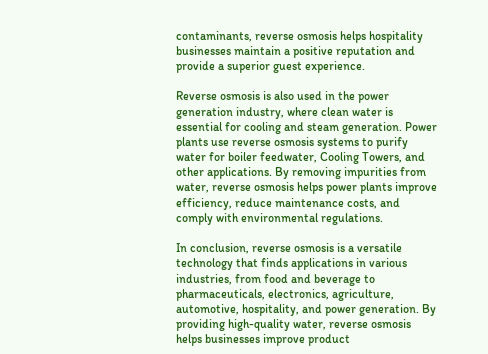contaminants, reverse osmosis helps hospitality businesses maintain a positive reputation and provide a superior guest experience.

Reverse osmosis is also used in the power generation industry, where clean water is essential for cooling and steam generation. Power plants use reverse osmosis systems to purify water for boiler feedwater, Cooling Towers, and other applications. By removing impurities from water, reverse osmosis helps power plants improve efficiency, reduce maintenance costs, and comply with environmental regulations.

In conclusion, reverse osmosis is a versatile technology that finds applications in various industries, from food and beverage to pharmaceuticals, electronics, agriculture, automotive, hospitality, and power generation. By providing high-quality water, reverse osmosis helps businesses improve product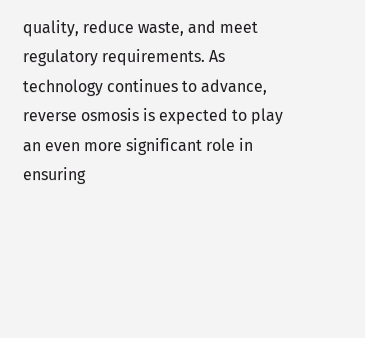quality, reduce waste, and meet regulatory requirements. As technology continues to advance, reverse osmosis is expected to play an even more significant role in ensuring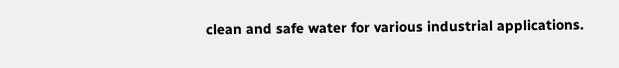clean and safe water for various industrial applications.